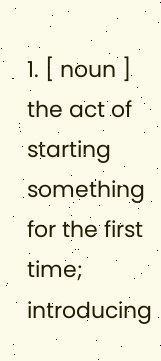1. [ noun ] the act of starting something for the first time; introducing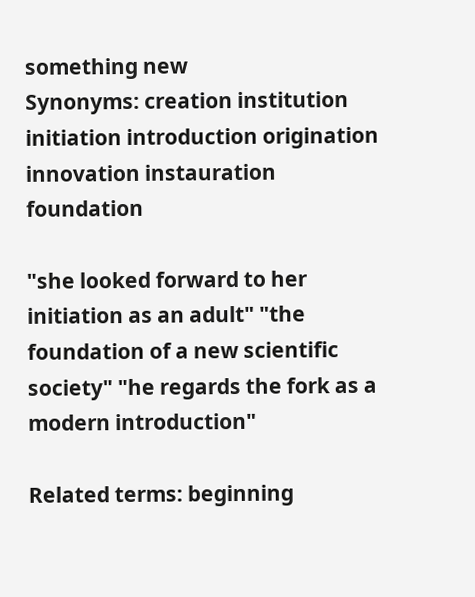something new
Synonyms: creation institution initiation introduction origination innovation instauration foundation

"she looked forward to her initiation as an adult" "the foundation of a new scientific society" "he regards the fork as a modern introduction"

Related terms: beginning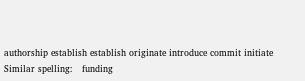authorship establish establish originate introduce commit initiate
Similar spelling:   funding